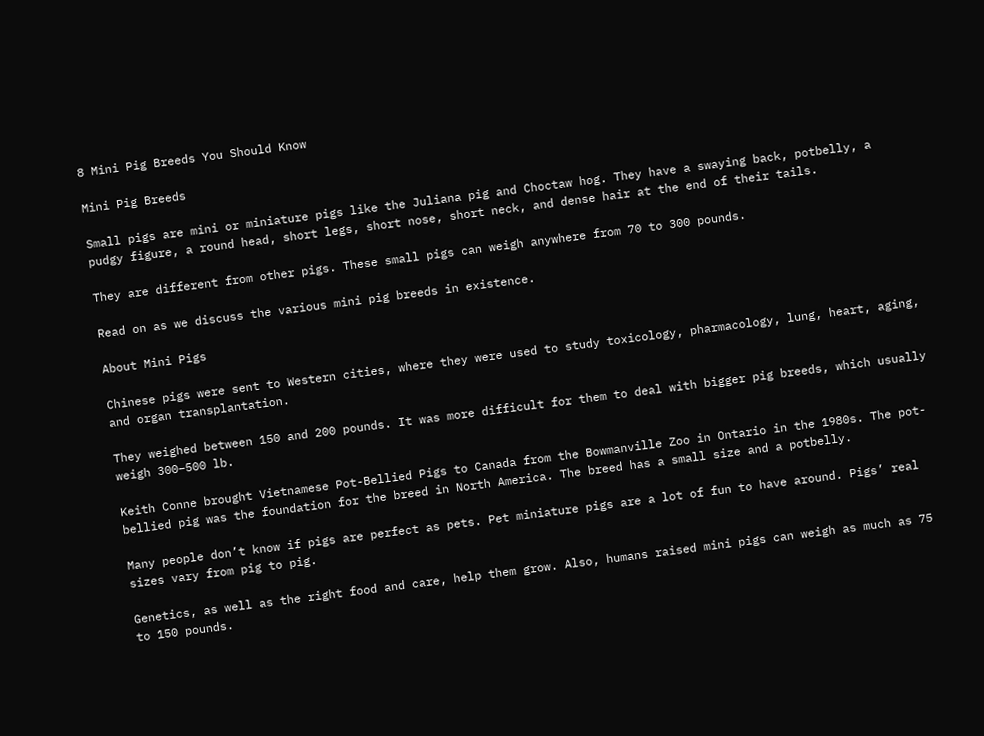8 Mini Pig Breeds You Should Know

Mini Pig Breeds

Small pigs are mini or miniature pigs like the Juliana pig and Choctaw hog. They have a swaying back, potbelly, a pudgy figure, a round head, short legs, short nose, short neck, and dense hair at the end of their tails.

They are different from other pigs. These small pigs can weigh anywhere from 70 to 300 pounds.

Read on as we discuss the various mini pig breeds in existence.

About Mini Pigs

Chinese pigs were sent to Western cities, where they were used to study toxicology, pharmacology, lung, heart, aging, and organ transplantation.

They weighed between 150 and 200 pounds. It was more difficult for them to deal with bigger pig breeds, which usually weigh 300–500 lb.

Keith Conne brought Vietnamese Pot-Bellied Pigs to Canada from the Bowmanville Zoo in Ontario in the 1980s. The pot-bellied pig was the foundation for the breed in North America. The breed has a small size and a potbelly.

Many people don’t know if pigs are perfect as pets. Pet miniature pigs are a lot of fun to have around. Pigs’ real sizes vary from pig to pig.

Genetics, as well as the right food and care, help them grow. Also, humans raised mini pigs can weigh as much as 75 to 150 pounds.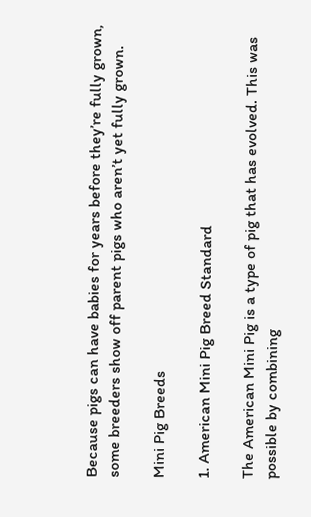Because pigs can have babies for years before they’re fully grown, some breeders show off parent pigs who aren’t yet fully grown.

Mini Pig Breeds

1. American Mini Pig Breed Standard

The American Mini Pig is a type of pig that has evolved. This was possible by combining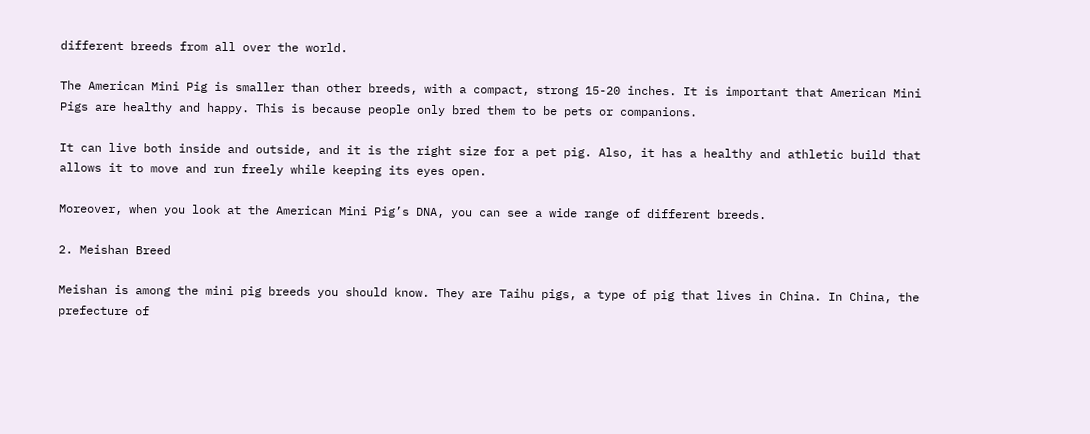different breeds from all over the world.

The American Mini Pig is smaller than other breeds, with a compact, strong 15-20 inches. It is important that American Mini Pigs are healthy and happy. This is because people only bred them to be pets or companions.

It can live both inside and outside, and it is the right size for a pet pig. Also, it has a healthy and athletic build that allows it to move and run freely while keeping its eyes open.

Moreover, when you look at the American Mini Pig’s DNA, you can see a wide range of different breeds.

2. Meishan Breed

Meishan is among the mini pig breeds you should know. They are Taihu pigs, a type of pig that lives in China. In China, the prefecture of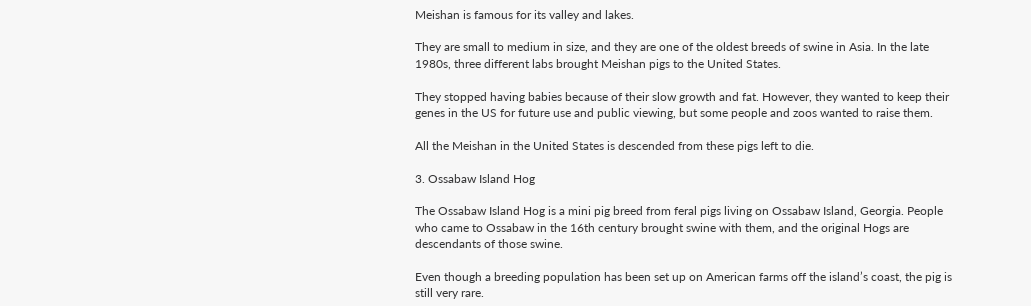Meishan is famous for its valley and lakes.

They are small to medium in size, and they are one of the oldest breeds of swine in Asia. In the late 1980s, three different labs brought Meishan pigs to the United States.

They stopped having babies because of their slow growth and fat. However, they wanted to keep their genes in the US for future use and public viewing, but some people and zoos wanted to raise them.

All the Meishan in the United States is descended from these pigs left to die.

3. Ossabaw Island Hog

The Ossabaw Island Hog is a mini pig breed from feral pigs living on Ossabaw Island, Georgia. People who came to Ossabaw in the 16th century brought swine with them, and the original Hogs are descendants of those swine.

Even though a breeding population has been set up on American farms off the island’s coast, the pig is still very rare.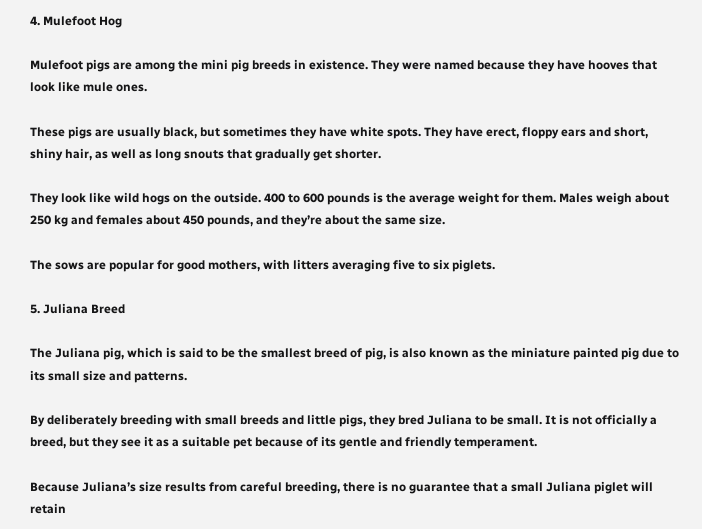4. Mulefoot Hog

Mulefoot pigs are among the mini pig breeds in existence. They were named because they have hooves that look like mule ones.

These pigs are usually black, but sometimes they have white spots. They have erect, floppy ears and short, shiny hair, as well as long snouts that gradually get shorter.

They look like wild hogs on the outside. 400 to 600 pounds is the average weight for them. Males weigh about 250 kg and females about 450 pounds, and they’re about the same size.

The sows are popular for good mothers, with litters averaging five to six piglets.

5. Juliana Breed

The Juliana pig, which is said to be the smallest breed of pig, is also known as the miniature painted pig due to its small size and patterns.

By deliberately breeding with small breeds and little pigs, they bred Juliana to be small. It is not officially a breed, but they see it as a suitable pet because of its gentle and friendly temperament.

Because Juliana’s size results from careful breeding, there is no guarantee that a small Juliana piglet will retain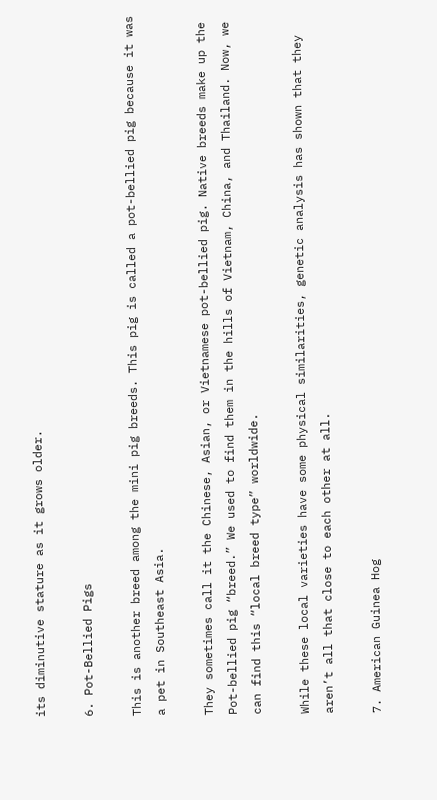its diminutive stature as it grows older.

6. Pot-Bellied Pigs

This is another breed among the mini pig breeds. This pig is called a pot-bellied pig because it was a pet in Southeast Asia.

They sometimes call it the Chinese, Asian, or Vietnamese pot-bellied pig. Native breeds make up the Pot-bellied pig “breed.” We used to find them in the hills of Vietnam, China, and Thailand. Now, we can find this “local breed type” worldwide.

While these local varieties have some physical similarities, genetic analysis has shown that they aren’t all that close to each other at all.

7. American Guinea Hog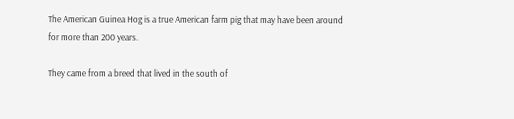The American Guinea Hog is a true American farm pig that may have been around for more than 200 years.

They came from a breed that lived in the south of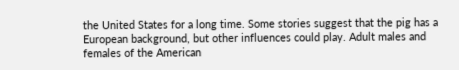the United States for a long time. Some stories suggest that the pig has a European background, but other influences could play. Adult males and females of the American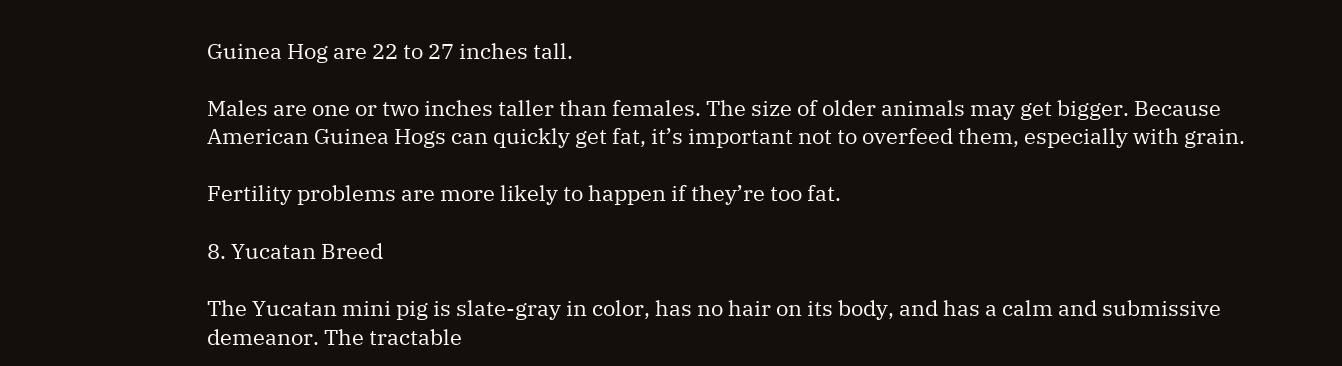Guinea Hog are 22 to 27 inches tall.

Males are one or two inches taller than females. The size of older animals may get bigger. Because American Guinea Hogs can quickly get fat, it’s important not to overfeed them, especially with grain.

Fertility problems are more likely to happen if they’re too fat.

8. Yucatan Breed

The Yucatan mini pig is slate-gray in color, has no hair on its body, and has a calm and submissive demeanor. The tractable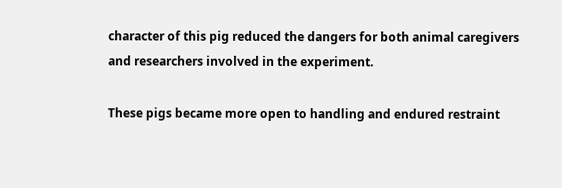character of this pig reduced the dangers for both animal caregivers and researchers involved in the experiment.

These pigs became more open to handling and endured restraint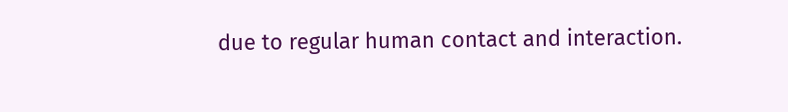due to regular human contact and interaction.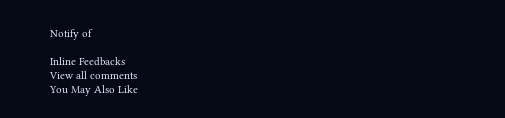Notify of

Inline Feedbacks
View all comments
You May Also Like